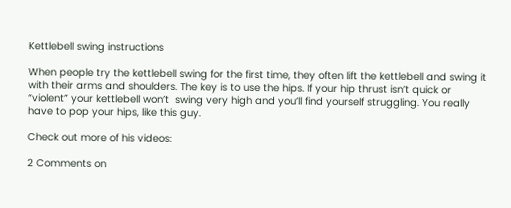Kettlebell swing instructions

When people try the kettlebell swing for the first time, they often lift the kettlebell and swing it with their arms and shoulders. The key is to use the hips. If your hip thrust isn’t quick or “violent” your kettlebell won’t  swing very high and you’ll find yourself struggling. You really have to pop your hips, like this guy.

Check out more of his videos:

2 Comments on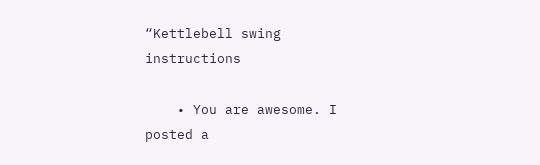“Kettlebell swing instructions

    • You are awesome. I posted a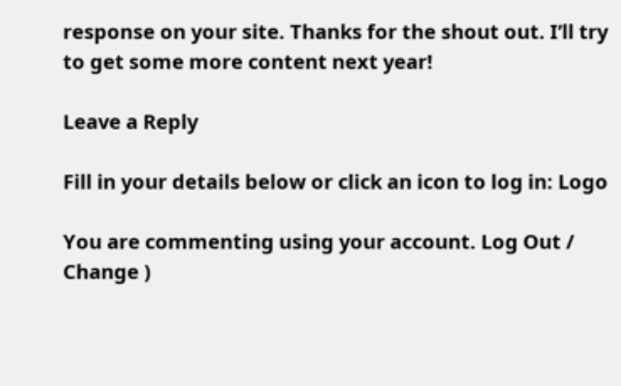response on your site. Thanks for the shout out. I’ll try to get some more content next year!

Leave a Reply

Fill in your details below or click an icon to log in: Logo

You are commenting using your account. Log Out /  Change )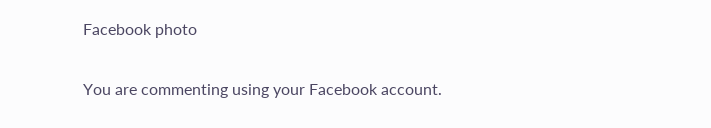Facebook photo

You are commenting using your Facebook account.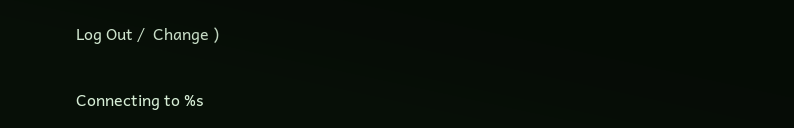Log Out /  Change )

Connecting to %s